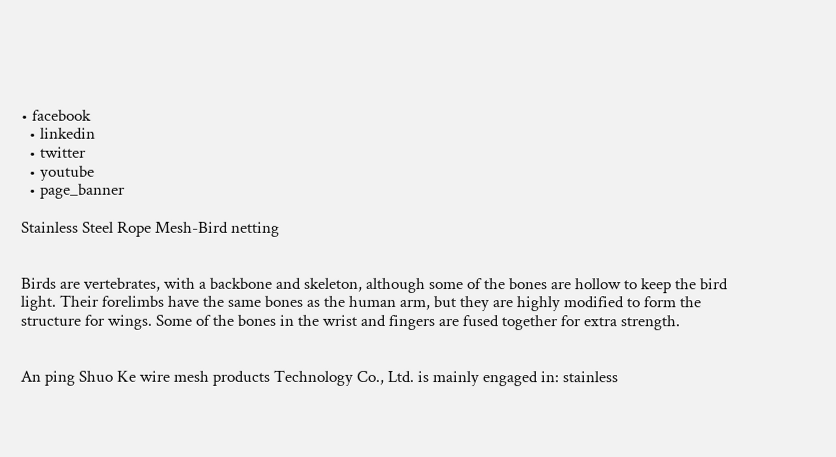• facebook
  • linkedin
  • twitter
  • youtube
  • page_banner

Stainless Steel Rope Mesh-Bird netting


Birds are vertebrates, with a backbone and skeleton, although some of the bones are hollow to keep the bird light. Their forelimbs have the same bones as the human arm, but they are highly modified to form the structure for wings. Some of the bones in the wrist and fingers are fused together for extra strength.


An ping Shuo Ke wire mesh products Technology Co., Ltd. is mainly engaged in: stainless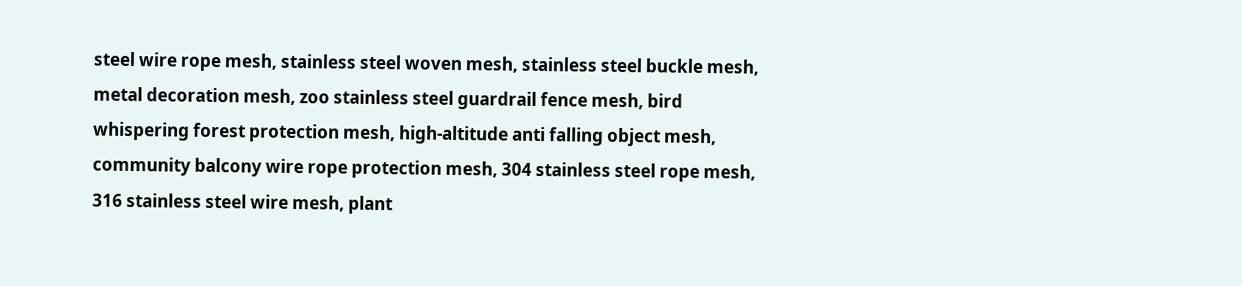steel wire rope mesh, stainless steel woven mesh, stainless steel buckle mesh, metal decoration mesh, zoo stainless steel guardrail fence mesh, bird whispering forest protection mesh, high-altitude anti falling object mesh, community balcony wire rope protection mesh, 304 stainless steel rope mesh, 316 stainless steel wire mesh, plant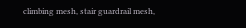climbing mesh, stair guardrail mesh,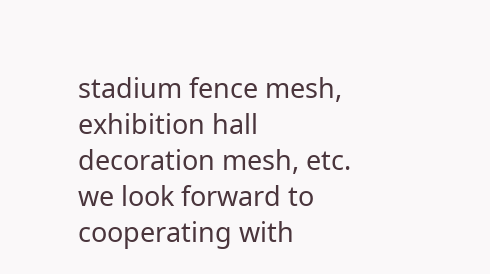stadium fence mesh, exhibition hall decoration mesh, etc. we look forward to cooperating with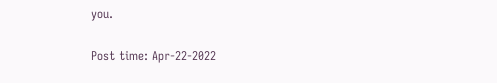you.

Post time: Apr-22-2022